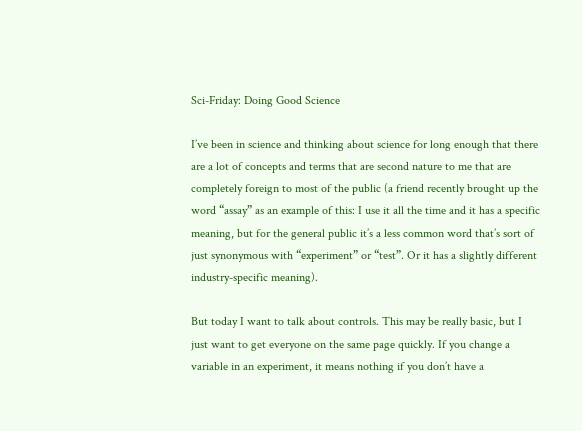Sci-Friday: Doing Good Science

I’ve been in science and thinking about science for long enough that there are a lot of concepts and terms that are second nature to me that are completely foreign to most of the public (a friend recently brought up the word “assay” as an example of this: I use it all the time and it has a specific meaning, but for the general public it’s a less common word that’s sort of just synonymous with “experiment” or “test”. Or it has a slightly different industry-specific meaning).

But today I want to talk about controls. This may be really basic, but I just want to get everyone on the same page quickly. If you change a variable in an experiment, it means nothing if you don’t have a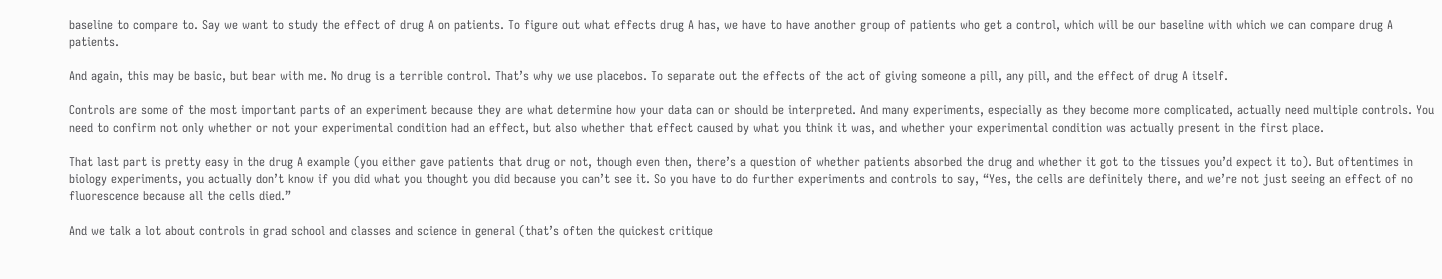baseline to compare to. Say we want to study the effect of drug A on patients. To figure out what effects drug A has, we have to have another group of patients who get a control, which will be our baseline with which we can compare drug A patients.

And again, this may be basic, but bear with me. No drug is a terrible control. That’s why we use placebos. To separate out the effects of the act of giving someone a pill, any pill, and the effect of drug A itself.

Controls are some of the most important parts of an experiment because they are what determine how your data can or should be interpreted. And many experiments, especially as they become more complicated, actually need multiple controls. You need to confirm not only whether or not your experimental condition had an effect, but also whether that effect caused by what you think it was, and whether your experimental condition was actually present in the first place.

That last part is pretty easy in the drug A example (you either gave patients that drug or not, though even then, there’s a question of whether patients absorbed the drug and whether it got to the tissues you’d expect it to). But oftentimes in biology experiments, you actually don’t know if you did what you thought you did because you can’t see it. So you have to do further experiments and controls to say, “Yes, the cells are definitely there, and we’re not just seeing an effect of no fluorescence because all the cells died.”

And we talk a lot about controls in grad school and classes and science in general (that’s often the quickest critique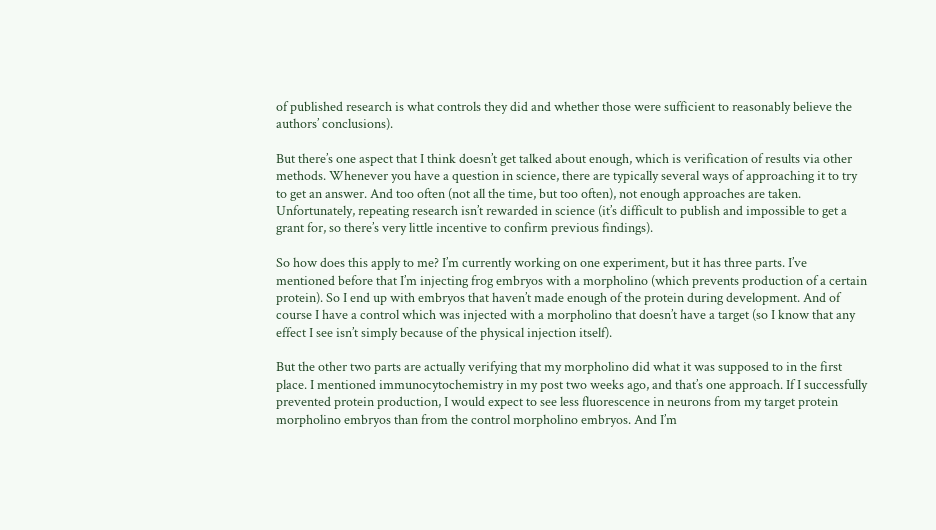of published research is what controls they did and whether those were sufficient to reasonably believe the authors’ conclusions).

But there’s one aspect that I think doesn’t get talked about enough, which is verification of results via other methods. Whenever you have a question in science, there are typically several ways of approaching it to try to get an answer. And too often (not all the time, but too often), not enough approaches are taken. Unfortunately, repeating research isn’t rewarded in science (it’s difficult to publish and impossible to get a grant for, so there’s very little incentive to confirm previous findings).

So how does this apply to me? I’m currently working on one experiment, but it has three parts. I’ve mentioned before that I’m injecting frog embryos with a morpholino (which prevents production of a certain protein). So I end up with embryos that haven’t made enough of the protein during development. And of course I have a control which was injected with a morpholino that doesn’t have a target (so I know that any effect I see isn’t simply because of the physical injection itself).

But the other two parts are actually verifying that my morpholino did what it was supposed to in the first place. I mentioned immunocytochemistry in my post two weeks ago, and that’s one approach. If I successfully prevented protein production, I would expect to see less fluorescence in neurons from my target protein morpholino embryos than from the control morpholino embryos. And I’m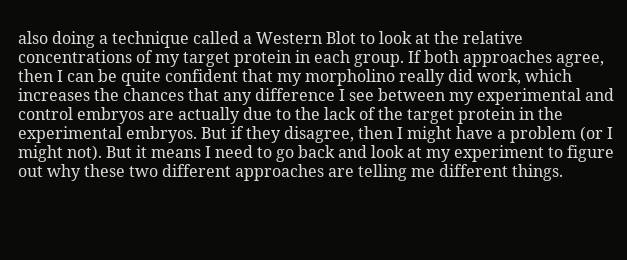also doing a technique called a Western Blot to look at the relative concentrations of my target protein in each group. If both approaches agree, then I can be quite confident that my morpholino really did work, which increases the chances that any difference I see between my experimental and control embryos are actually due to the lack of the target protein in the experimental embryos. But if they disagree, then I might have a problem (or I might not). But it means I need to go back and look at my experiment to figure out why these two different approaches are telling me different things.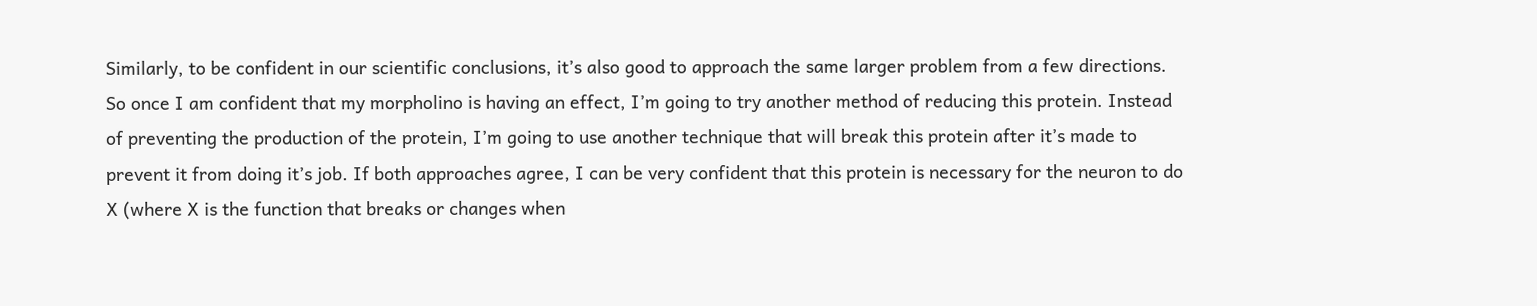Similarly, to be confident in our scientific conclusions, it’s also good to approach the same larger problem from a few directions. So once I am confident that my morpholino is having an effect, I’m going to try another method of reducing this protein. Instead of preventing the production of the protein, I’m going to use another technique that will break this protein after it’s made to prevent it from doing it’s job. If both approaches agree, I can be very confident that this protein is necessary for the neuron to do X (where X is the function that breaks or changes when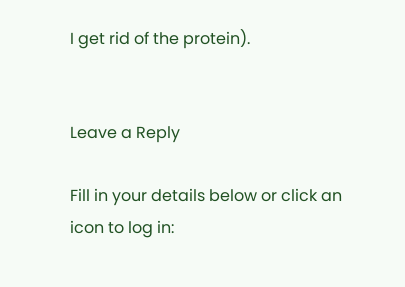I get rid of the protein).


Leave a Reply

Fill in your details below or click an icon to log in: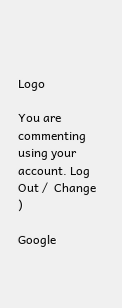Logo

You are commenting using your account. Log Out /  Change )

Google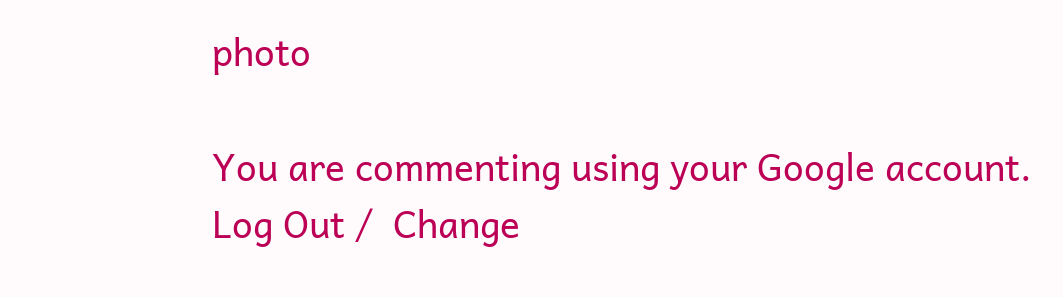photo

You are commenting using your Google account. Log Out /  Change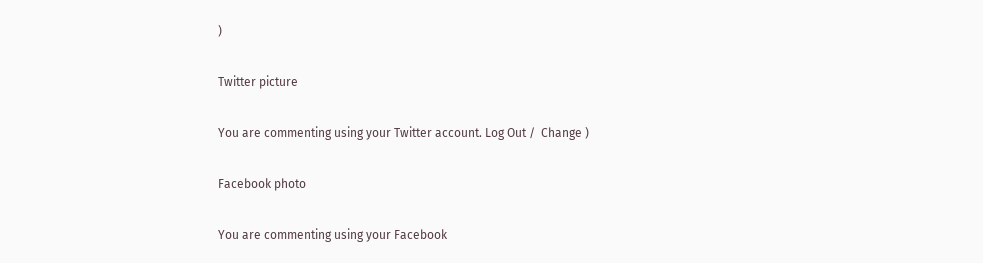)

Twitter picture

You are commenting using your Twitter account. Log Out /  Change )

Facebook photo

You are commenting using your Facebook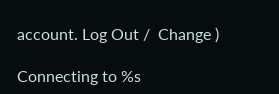account. Log Out /  Change )

Connecting to %s